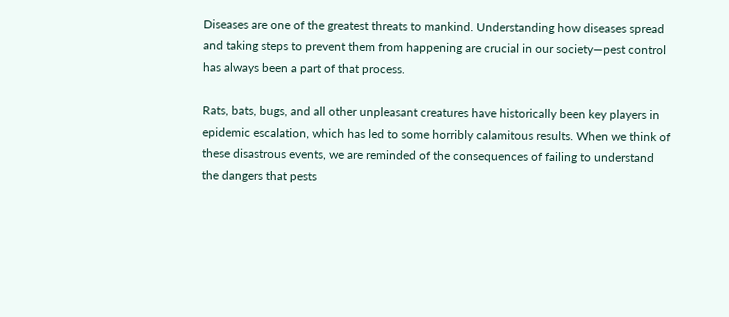Diseases are one of the greatest threats to mankind. Understanding how diseases spread and taking steps to prevent them from happening are crucial in our society—pest control has always been a part of that process.

Rats, bats, bugs, and all other unpleasant creatures have historically been key players in epidemic escalation, which has led to some horribly calamitous results. When we think of these disastrous events, we are reminded of the consequences of failing to understand the dangers that pests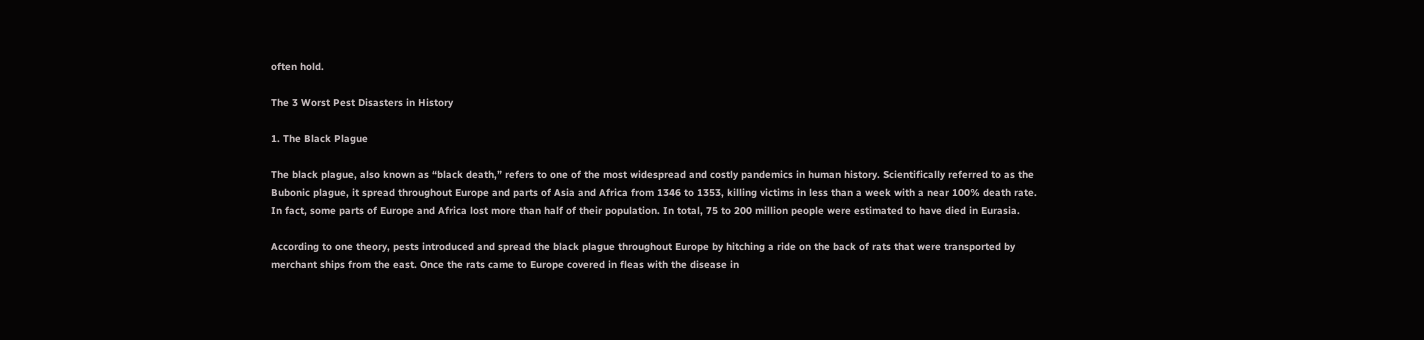often hold.

The 3 Worst Pest Disasters in History

1. The Black Plague

The black plague, also known as “black death,” refers to one of the most widespread and costly pandemics in human history. Scientifically referred to as the Bubonic plague, it spread throughout Europe and parts of Asia and Africa from 1346 to 1353, killing victims in less than a week with a near 100% death rate. In fact, some parts of Europe and Africa lost more than half of their population. In total, 75 to 200 million people were estimated to have died in Eurasia.

According to one theory, pests introduced and spread the black plague throughout Europe by hitching a ride on the back of rats that were transported by merchant ships from the east. Once the rats came to Europe covered in fleas with the disease in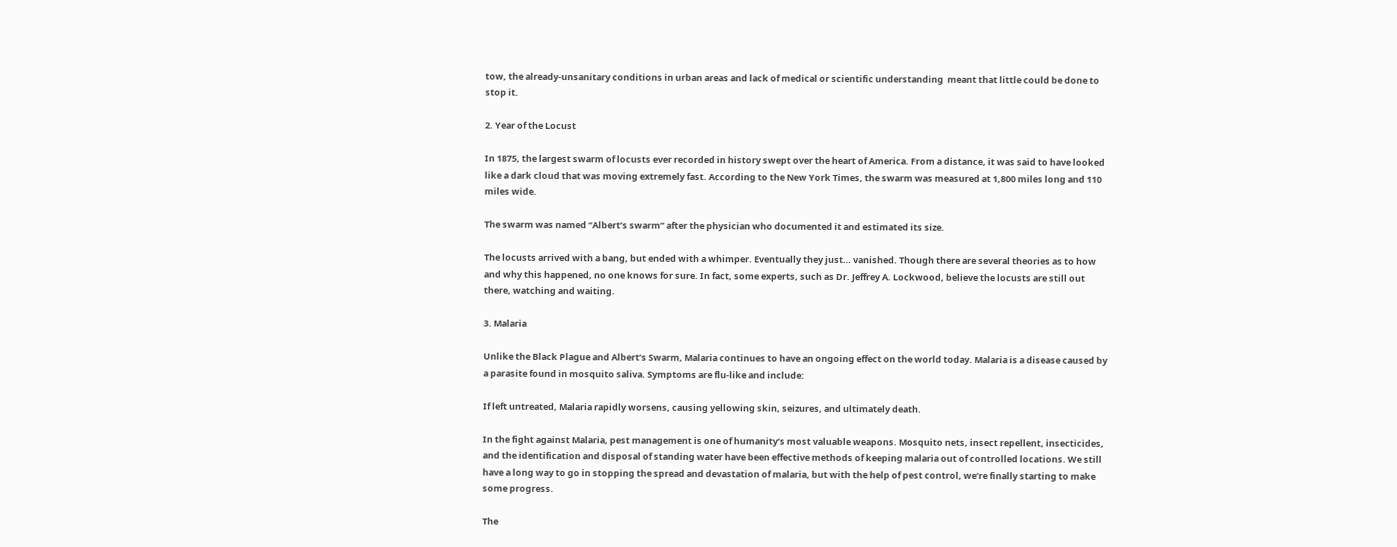tow, the already-unsanitary conditions in urban areas and lack of medical or scientific understanding  meant that little could be done to stop it.

2. Year of the Locust

In 1875, the largest swarm of locusts ever recorded in history swept over the heart of America. From a distance, it was said to have looked like a dark cloud that was moving extremely fast. According to the New York Times, the swarm was measured at 1,800 miles long and 110 miles wide.

The swarm was named “Albert’s swarm” after the physician who documented it and estimated its size.

The locusts arrived with a bang, but ended with a whimper. Eventually they just… vanished. Though there are several theories as to how and why this happened, no one knows for sure. In fact, some experts, such as Dr. Jeffrey A. Lockwood, believe the locusts are still out there, watching and waiting.

3. Malaria

Unlike the Black Plague and Albert’s Swarm, Malaria continues to have an ongoing effect on the world today. Malaria is a disease caused by a parasite found in mosquito saliva. Symptoms are flu-like and include:

If left untreated, Malaria rapidly worsens, causing yellowing skin, seizures, and ultimately death.

In the fight against Malaria, pest management is one of humanity’s most valuable weapons. Mosquito nets, insect repellent, insecticides, and the identification and disposal of standing water have been effective methods of keeping malaria out of controlled locations. We still have a long way to go in stopping the spread and devastation of malaria, but with the help of pest control, we’re finally starting to make some progress.

The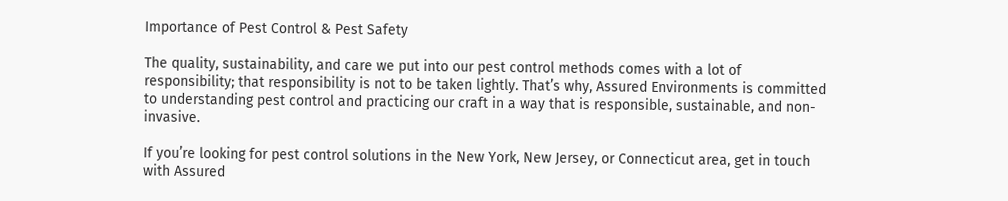Importance of Pest Control & Pest Safety

The quality, sustainability, and care we put into our pest control methods comes with a lot of responsibility; that responsibility is not to be taken lightly. That’s why, Assured Environments is committed to understanding pest control and practicing our craft in a way that is responsible, sustainable, and non-invasive.

If you’re looking for pest control solutions in the New York, New Jersey, or Connecticut area, get in touch with Assured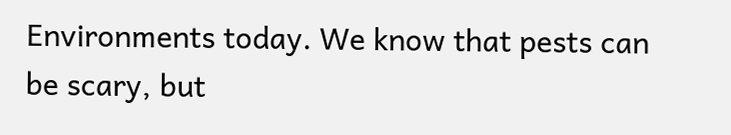Environments today. We know that pests can be scary, but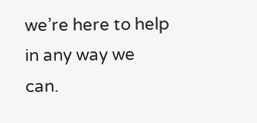we’re here to help in any way we can.